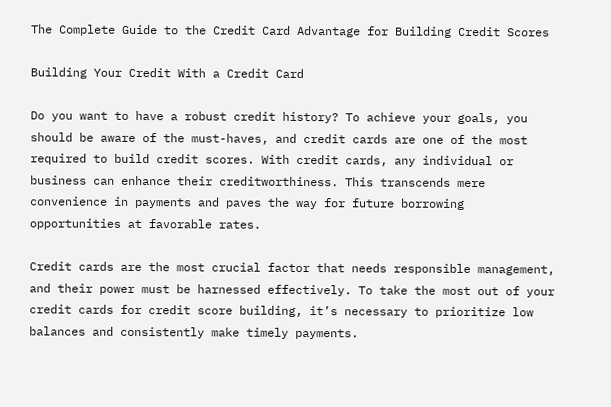The Complete Guide to the Credit Card Advantage for Building Credit Scores

Building Your Credit With a Credit Card

Do you want to have a robust credit history? To achieve your goals, you should be aware of the must-haves, and credit cards are one of the most required to build credit scores. With credit cards, any individual or business can enhance their creditworthiness. This transcends mere convenience in payments and paves the way for future borrowing opportunities at favorable rates.

Credit cards are the most crucial factor that needs responsible management, and their power must be harnessed effectively. To take the most out of your credit cards for credit score building, it’s necessary to prioritize low balances and consistently make timely payments.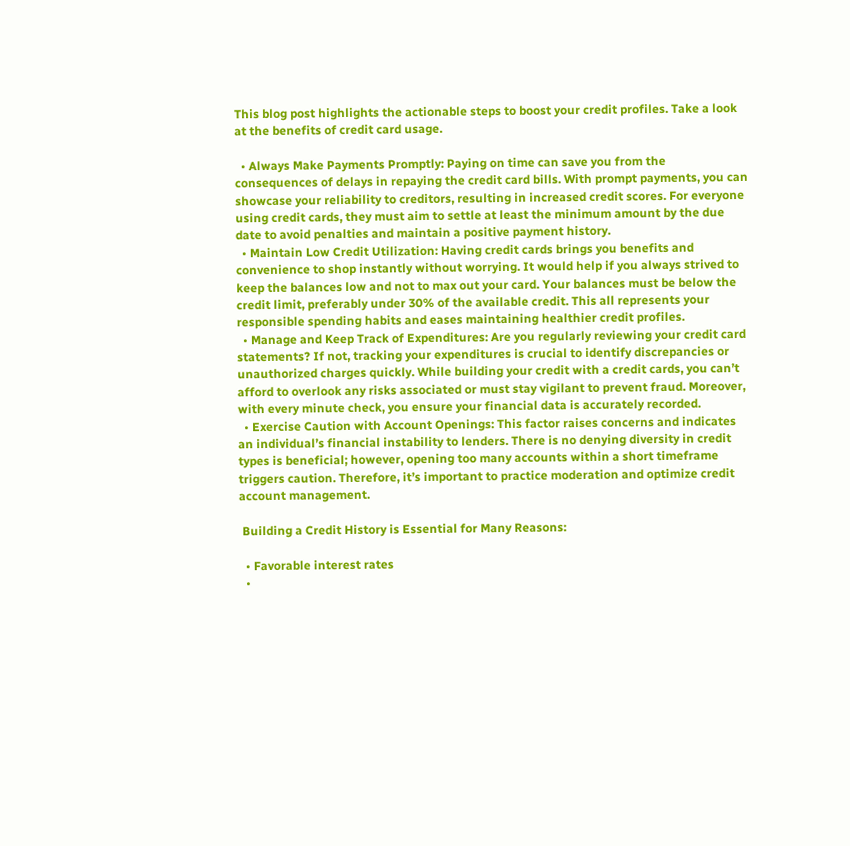This blog post highlights the actionable steps to boost your credit profiles. Take a look at the benefits of credit card usage.

  • Always Make Payments Promptly: Paying on time can save you from the consequences of delays in repaying the credit card bills. With prompt payments, you can showcase your reliability to creditors, resulting in increased credit scores. For everyone using credit cards, they must aim to settle at least the minimum amount by the due date to avoid penalties and maintain a positive payment history.
  • Maintain Low Credit Utilization: Having credit cards brings you benefits and convenience to shop instantly without worrying. It would help if you always strived to keep the balances low and not to max out your card. Your balances must be below the credit limit, preferably under 30% of the available credit. This all represents your responsible spending habits and eases maintaining healthier credit profiles.
  • Manage and Keep Track of Expenditures: Are you regularly reviewing your credit card statements? If not, tracking your expenditures is crucial to identify discrepancies or unauthorized charges quickly. While building your credit with a credit cards, you can’t afford to overlook any risks associated or must stay vigilant to prevent fraud. Moreover, with every minute check, you ensure your financial data is accurately recorded.
  • Exercise Caution with Account Openings: This factor raises concerns and indicates an individual’s financial instability to lenders. There is no denying diversity in credit types is beneficial; however, opening too many accounts within a short timeframe triggers caution. Therefore, it’s important to practice moderation and optimize credit account management.

 Building a Credit History is Essential for Many Reasons:

  • Favorable interest rates
  •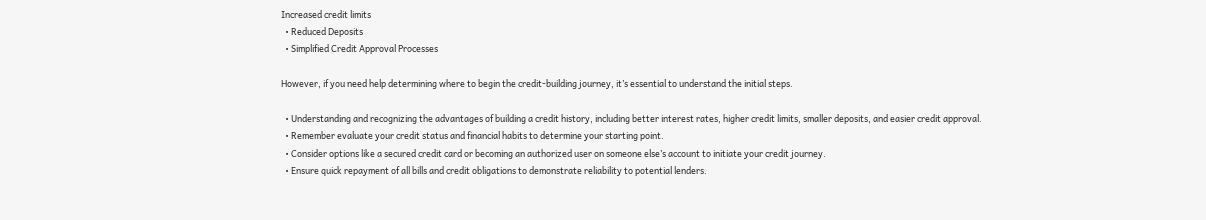Increased credit limits
  • Reduced Deposits
  • Simplified Credit Approval Processes

However, if you need help determining where to begin the credit-building journey, it’s essential to understand the initial steps.

  • Understanding and recognizing the advantages of building a credit history, including better interest rates, higher credit limits, smaller deposits, and easier credit approval.
  • Remember evaluate your credit status and financial habits to determine your starting point.
  • Consider options like a secured credit card or becoming an authorized user on someone else’s account to initiate your credit journey.
  • Ensure quick repayment of all bills and credit obligations to demonstrate reliability to potential lenders.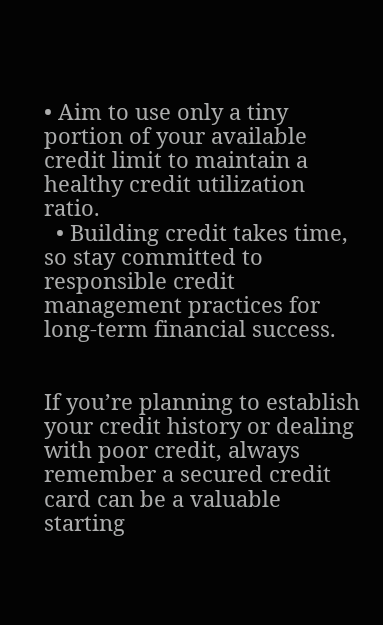• Aim to use only a tiny portion of your available credit limit to maintain a healthy credit utilization ratio.
  • Building credit takes time, so stay committed to responsible credit management practices for long-term financial success.


If you’re planning to establish your credit history or dealing with poor credit, always remember a secured credit card can be a valuable starting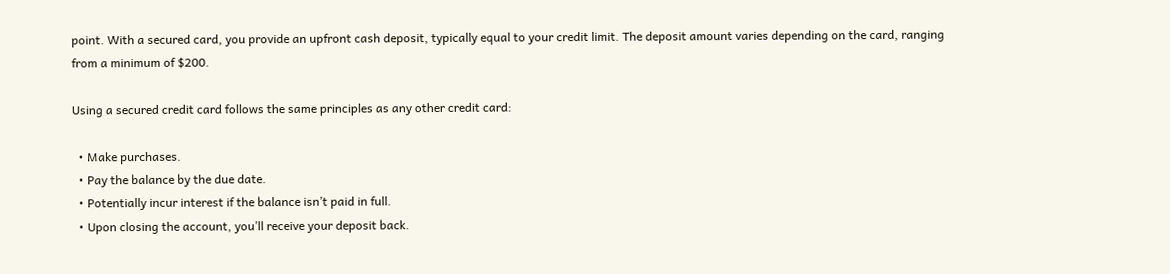point. With a secured card, you provide an upfront cash deposit, typically equal to your credit limit. The deposit amount varies depending on the card, ranging from a minimum of $200.

Using a secured credit card follows the same principles as any other credit card:

  • Make purchases.
  • Pay the balance by the due date.
  • Potentially incur interest if the balance isn’t paid in full.
  • Upon closing the account, you’ll receive your deposit back.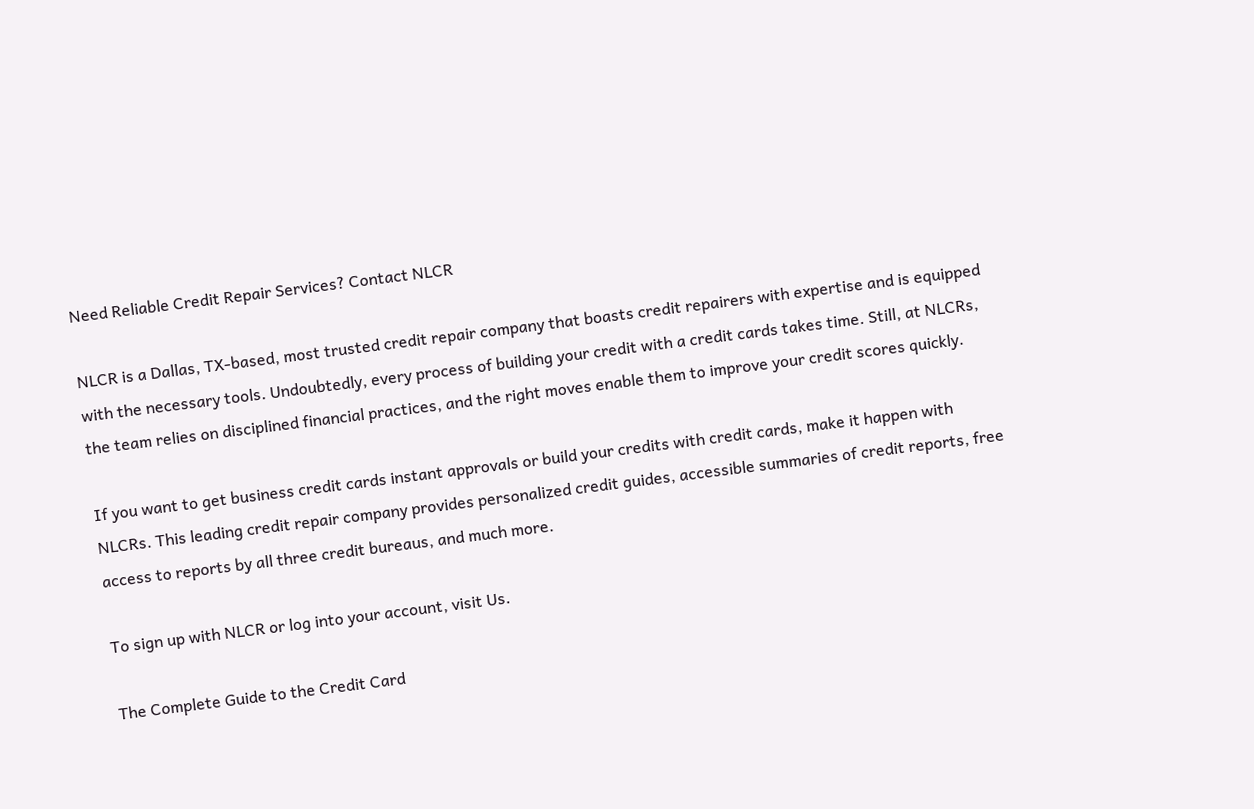Need Reliable Credit Repair Services? Contact NLCR

NLCR is a Dallas, TX-based, most trusted credit repair company that boasts credit repairers with expertise and is equipped with the necessary tools. Undoubtedly, every process of building your credit with a credit cards takes time. Still, at NLCRs, the team relies on disciplined financial practices, and the right moves enable them to improve your credit scores quickly.

If you want to get business credit cards instant approvals or build your credits with credit cards, make it happen with NLCRs. This leading credit repair company provides personalized credit guides, accessible summaries of credit reports, free access to reports by all three credit bureaus, and much more.

To sign up with NLCR or log into your account, visit Us.

The Complete Guide to the Credit Card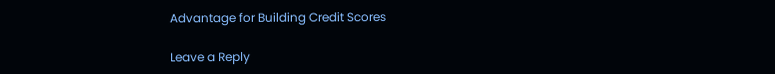Advantage for Building Credit Scores

Leave a Reply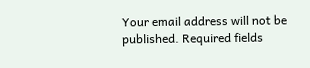Your email address will not be published. Required fields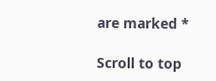are marked *

Scroll to top